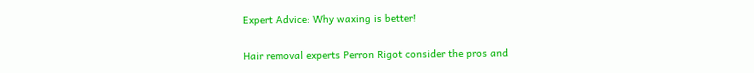Expert Advice: Why waxing is better!

Hair removal experts Perron Rigot consider the pros and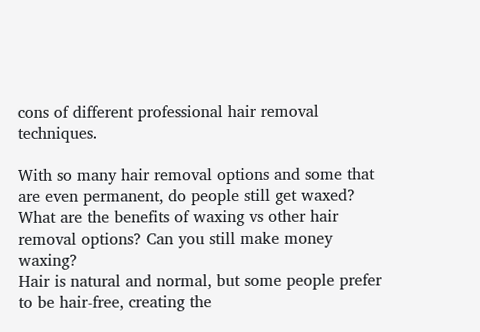cons of different professional hair removal techniques.

With so many hair removal options and some that are even permanent, do people still get waxed? What are the benefits of waxing vs other hair removal options? Can you still make money waxing?
Hair is natural and normal, but some people prefer to be hair-free, creating the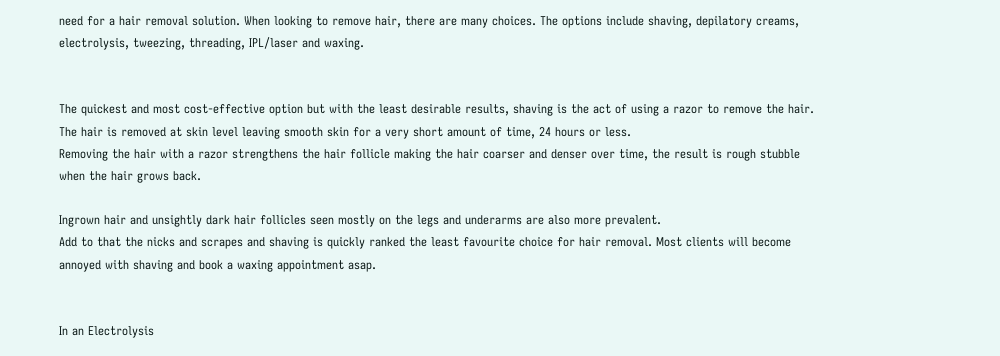need for a hair removal solution. When looking to remove hair, there are many choices. The options include shaving, depilatory creams, electrolysis, tweezing, threading, IPL/laser and waxing.


The quickest and most cost-effective option but with the least desirable results, shaving is the act of using a razor to remove the hair. The hair is removed at skin level leaving smooth skin for a very short amount of time, 24 hours or less.
Removing the hair with a razor strengthens the hair follicle making the hair coarser and denser over time, the result is rough stubble when the hair grows back.

Ingrown hair and unsightly dark hair follicles seen mostly on the legs and underarms are also more prevalent.
Add to that the nicks and scrapes and shaving is quickly ranked the least favourite choice for hair removal. Most clients will become annoyed with shaving and book a waxing appointment asap.


In an Electrolysis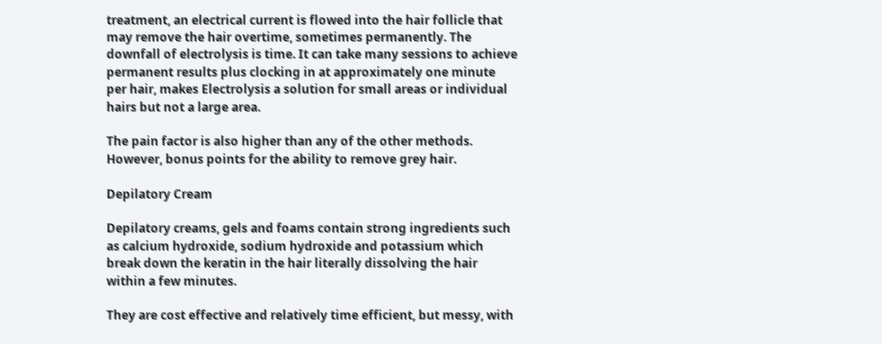treatment, an electrical current is flowed into the hair follicle that may remove the hair overtime, sometimes permanently. The downfall of electrolysis is time. It can take many sessions to achieve permanent results plus clocking in at approximately one minute per hair, makes Electrolysis a solution for small areas or individual hairs but not a large area.

The pain factor is also higher than any of the other methods. However, bonus points for the ability to remove grey hair.

Depilatory Cream

Depilatory creams, gels and foams contain strong ingredients such as calcium hydroxide, sodium hydroxide and potassium which break down the keratin in the hair literally dissolving the hair within a few minutes.

They are cost effective and relatively time efficient, but messy, with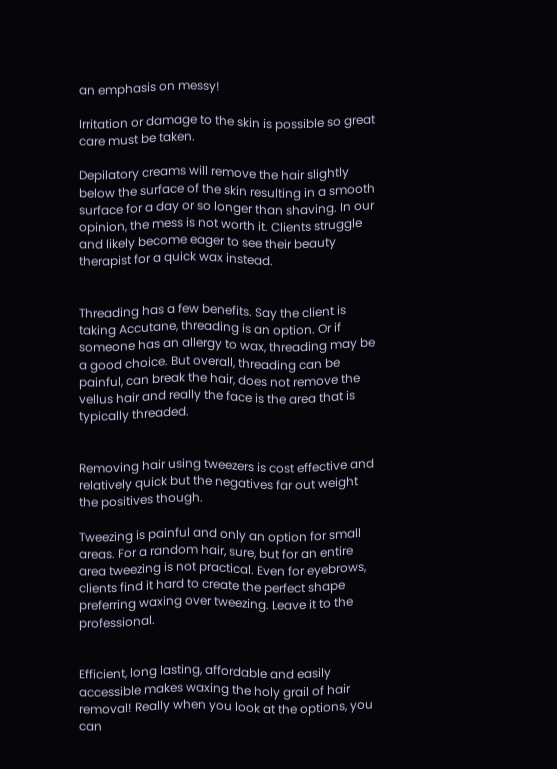an emphasis on messy!

Irritation or damage to the skin is possible so great care must be taken.

Depilatory creams will remove the hair slightly below the surface of the skin resulting in a smooth surface for a day or so longer than shaving. In our opinion, the mess is not worth it. Clients struggle and likely become eager to see their beauty therapist for a quick wax instead.


Threading has a few benefits. Say the client is taking Accutane, threading is an option. Or if someone has an allergy to wax, threading may be a good choice. But overall, threading can be painful, can break the hair, does not remove the vellus hair and really the face is the area that is typically threaded.


Removing hair using tweezers is cost effective and relatively quick but the negatives far out weight the positives though.

Tweezing is painful and only an option for small areas. For a random hair, sure, but for an entire area tweezing is not practical. Even for eyebrows, clients find it hard to create the perfect shape preferring waxing over tweezing. Leave it to the professional.


Efficient, long lasting, affordable and easily accessible makes waxing the holy grail of hair removal! Really when you look at the options, you can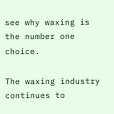see why waxing is the number one choice.

The waxing industry continues to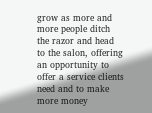grow as more and more people ditch the razor and head to the salon, offering an opportunity to offer a service clients need and to make more money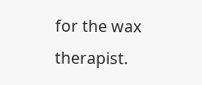for the wax therapist.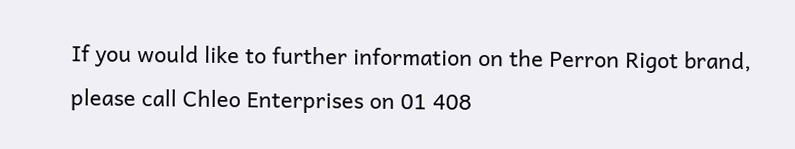If you would like to further information on the Perron Rigot brand, please call Chleo Enterprises on 01 408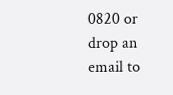0820 or drop an email to